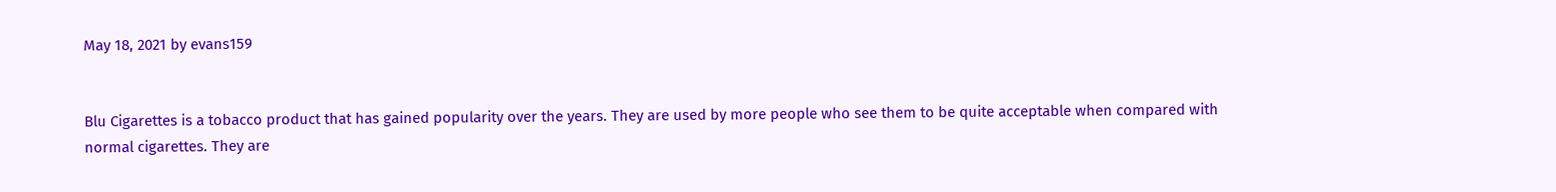May 18, 2021 by evans159


Blu Cigarettes is a tobacco product that has gained popularity over the years. They are used by more people who see them to be quite acceptable when compared with normal cigarettes. They are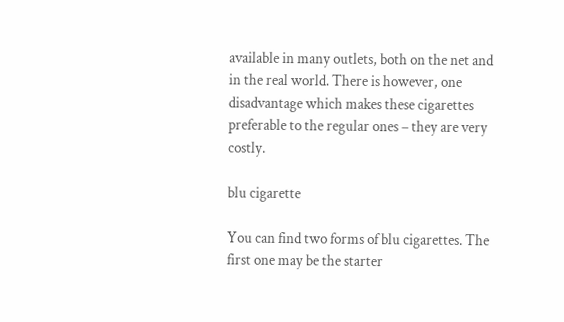available in many outlets, both on the net and in the real world. There is however, one disadvantage which makes these cigarettes preferable to the regular ones – they are very costly.

blu cigarette

You can find two forms of blu cigarettes. The first one may be the starter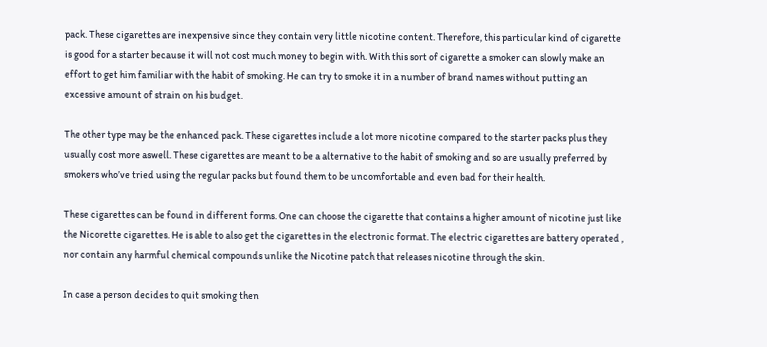pack. These cigarettes are inexpensive since they contain very little nicotine content. Therefore, this particular kind of cigarette is good for a starter because it will not cost much money to begin with. With this sort of cigarette a smoker can slowly make an effort to get him familiar with the habit of smoking. He can try to smoke it in a number of brand names without putting an excessive amount of strain on his budget.

The other type may be the enhanced pack. These cigarettes include a lot more nicotine compared to the starter packs plus they usually cost more aswell. These cigarettes are meant to be a alternative to the habit of smoking and so are usually preferred by smokers who’ve tried using the regular packs but found them to be uncomfortable and even bad for their health.

These cigarettes can be found in different forms. One can choose the cigarette that contains a higher amount of nicotine just like the Nicorette cigarettes. He is able to also get the cigarettes in the electronic format. The electric cigarettes are battery operated , nor contain any harmful chemical compounds unlike the Nicotine patch that releases nicotine through the skin.

In case a person decides to quit smoking then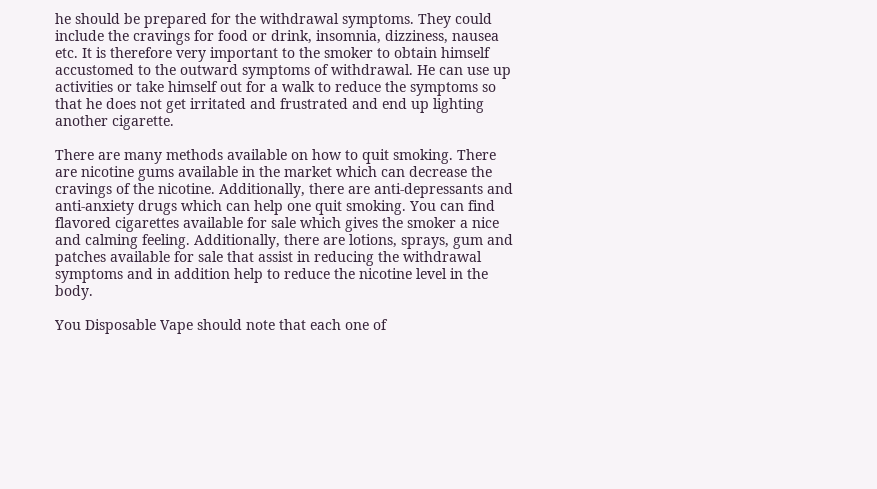he should be prepared for the withdrawal symptoms. They could include the cravings for food or drink, insomnia, dizziness, nausea etc. It is therefore very important to the smoker to obtain himself accustomed to the outward symptoms of withdrawal. He can use up activities or take himself out for a walk to reduce the symptoms so that he does not get irritated and frustrated and end up lighting another cigarette.

There are many methods available on how to quit smoking. There are nicotine gums available in the market which can decrease the cravings of the nicotine. Additionally, there are anti-depressants and anti-anxiety drugs which can help one quit smoking. You can find flavored cigarettes available for sale which gives the smoker a nice and calming feeling. Additionally, there are lotions, sprays, gum and patches available for sale that assist in reducing the withdrawal symptoms and in addition help to reduce the nicotine level in the body.

You Disposable Vape should note that each one of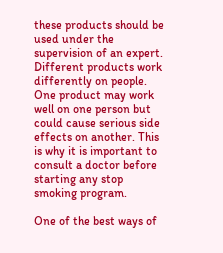these products should be used under the supervision of an expert. Different products work differently on people. One product may work well on one person but could cause serious side effects on another. This is why it is important to consult a doctor before starting any stop smoking program.

One of the best ways of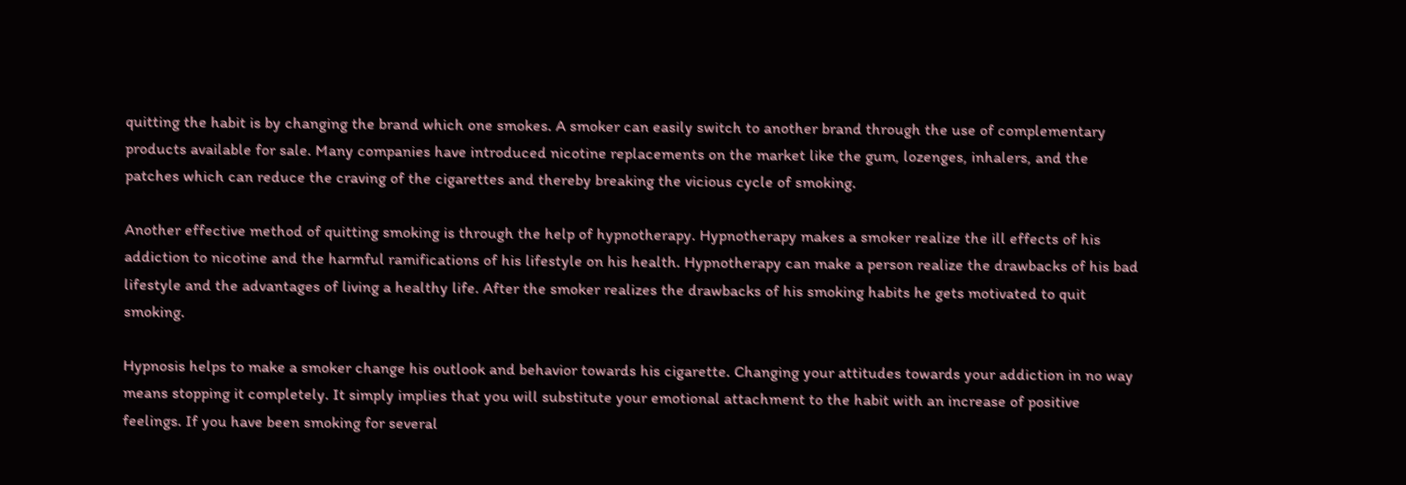quitting the habit is by changing the brand which one smokes. A smoker can easily switch to another brand through the use of complementary products available for sale. Many companies have introduced nicotine replacements on the market like the gum, lozenges, inhalers, and the patches which can reduce the craving of the cigarettes and thereby breaking the vicious cycle of smoking.

Another effective method of quitting smoking is through the help of hypnotherapy. Hypnotherapy makes a smoker realize the ill effects of his addiction to nicotine and the harmful ramifications of his lifestyle on his health. Hypnotherapy can make a person realize the drawbacks of his bad lifestyle and the advantages of living a healthy life. After the smoker realizes the drawbacks of his smoking habits he gets motivated to quit smoking.

Hypnosis helps to make a smoker change his outlook and behavior towards his cigarette. Changing your attitudes towards your addiction in no way means stopping it completely. It simply implies that you will substitute your emotional attachment to the habit with an increase of positive feelings. If you have been smoking for several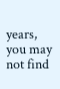years, you may not find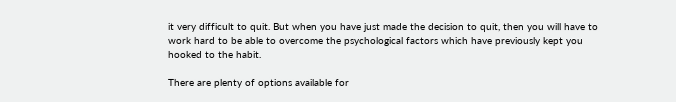it very difficult to quit. But when you have just made the decision to quit, then you will have to work hard to be able to overcome the psychological factors which have previously kept you hooked to the habit.

There are plenty of options available for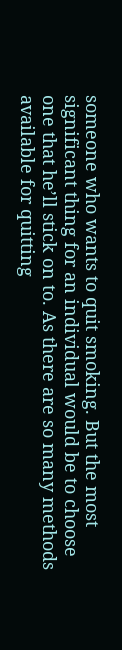someone who wants to quit smoking. But the most significant thing for an individual would be to choose one that he’ll stick on to. As there are so many methods available for quitting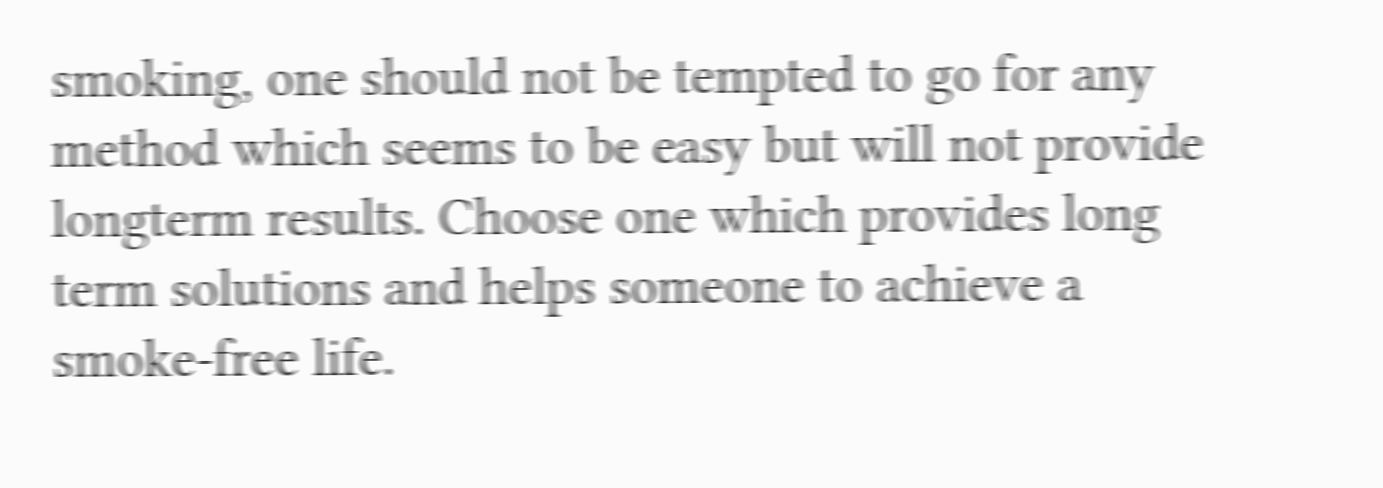smoking, one should not be tempted to go for any method which seems to be easy but will not provide longterm results. Choose one which provides long term solutions and helps someone to achieve a smoke-free life.